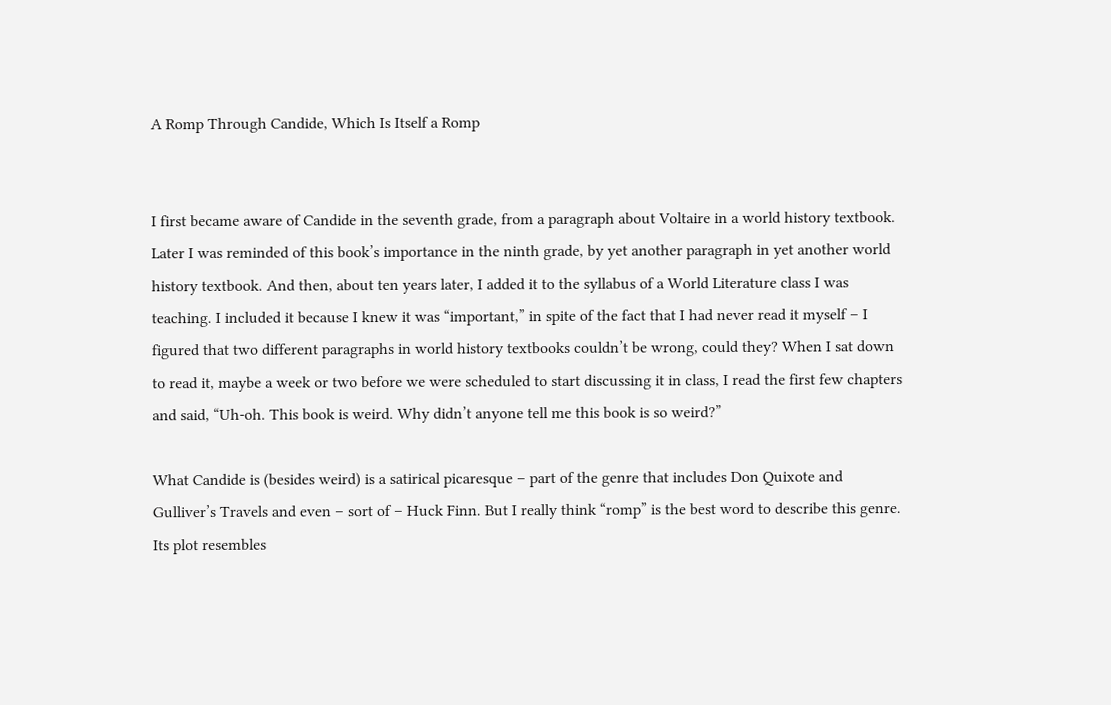A Romp Through Candide, Which Is Itself a Romp


I first became aware of Candide in the seventh grade, from a paragraph about Voltaire in a world history textbook. Later I was reminded of this book’s importance in the ninth grade, by yet another paragraph in yet another world history textbook. And then, about ten years later, I added it to the syllabus of a World Literature class I was teaching. I included it because I knew it was “important,” in spite of the fact that I had never read it myself – I figured that two different paragraphs in world history textbooks couldn’t be wrong, could they? When I sat down to read it, maybe a week or two before we were scheduled to start discussing it in class, I read the first few chapters and said, “Uh-oh. This book is weird. Why didn’t anyone tell me this book is so weird?”

What Candide is (besides weird) is a satirical picaresque – part of the genre that includes Don Quixote and Gulliver’s Travels and even – sort of – Huck Finn. But I really think “romp” is the best word to describe this genre. Its plot resembles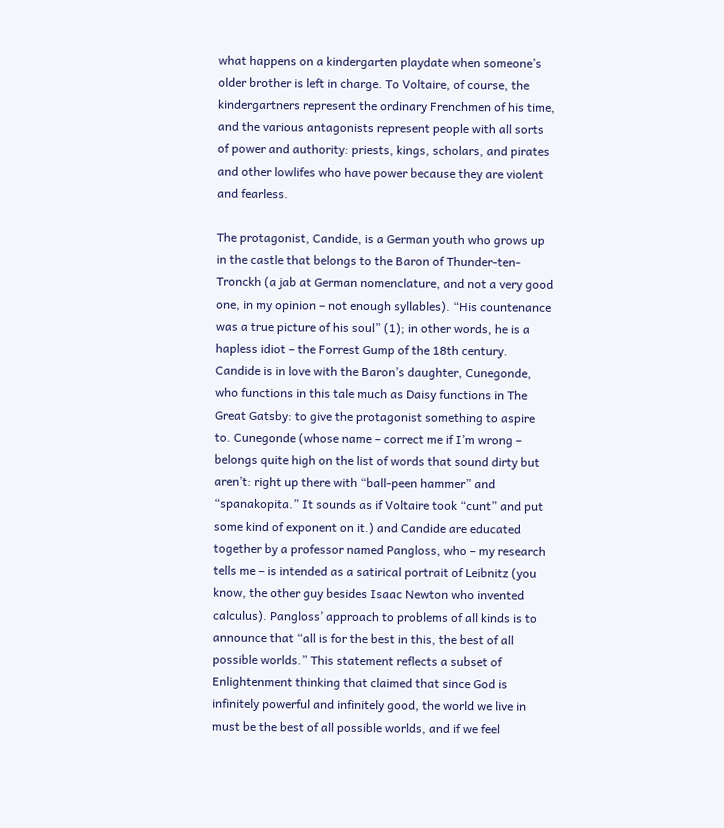what happens on a kindergarten playdate when someone’s older brother is left in charge. To Voltaire, of course, the kindergartners represent the ordinary Frenchmen of his time, and the various antagonists represent people with all sorts of power and authority: priests, kings, scholars, and pirates and other lowlifes who have power because they are violent and fearless.

The protagonist, Candide, is a German youth who grows up in the castle that belongs to the Baron of Thunder-ten-Tronckh (a jab at German nomenclature, and not a very good one, in my opinion – not enough syllables). “His countenance was a true picture of his soul” (1); in other words, he is a hapless idiot – the Forrest Gump of the 18th century. Candide is in love with the Baron’s daughter, Cunegonde, who functions in this tale much as Daisy functions in The Great Gatsby: to give the protagonist something to aspire to. Cunegonde (whose name – correct me if I’m wrong – belongs quite high on the list of words that sound dirty but aren’t: right up there with “ball-peen hammer” and “spanakopita.” It sounds as if Voltaire took “cunt” and put some kind of exponent on it.) and Candide are educated together by a professor named Pangloss, who – my research tells me – is intended as a satirical portrait of Leibnitz (you know, the other guy besides Isaac Newton who invented calculus). Pangloss’ approach to problems of all kinds is to announce that “all is for the best in this, the best of all possible worlds.” This statement reflects a subset of Enlightenment thinking that claimed that since God is infinitely powerful and infinitely good, the world we live in must be the best of all possible worlds, and if we feel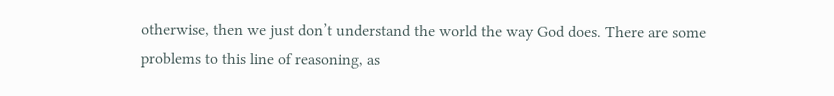otherwise, then we just don’t understand the world the way God does. There are some problems to this line of reasoning, as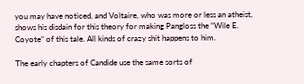you may have noticed, and Voltaire, who was more or less an atheist, shows his disdain for this theory for making Pangloss the “Wile E. Coyote” of this tale. All kinds of crazy shit happens to him.

The early chapters of Candide use the same sorts of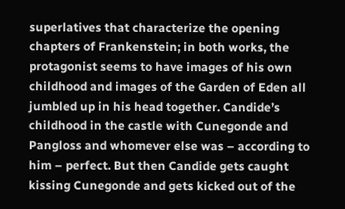superlatives that characterize the opening chapters of Frankenstein; in both works, the protagonist seems to have images of his own childhood and images of the Garden of Eden all jumbled up in his head together. Candide’s childhood in the castle with Cunegonde and Pangloss and whomever else was – according to him – perfect. But then Candide gets caught kissing Cunegonde and gets kicked out of the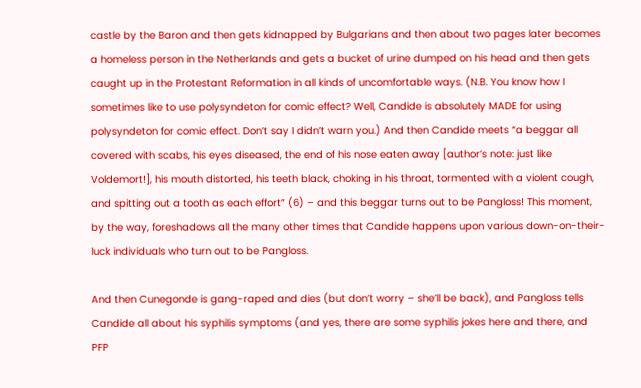castle by the Baron and then gets kidnapped by Bulgarians and then about two pages later becomes a homeless person in the Netherlands and gets a bucket of urine dumped on his head and then gets caught up in the Protestant Reformation in all kinds of uncomfortable ways. (N.B. You know how I sometimes like to use polysyndeton for comic effect? Well, Candide is absolutely MADE for using polysyndeton for comic effect. Don’t say I didn’t warn you.) And then Candide meets “a beggar all covered with scabs, his eyes diseased, the end of his nose eaten away [author’s note: just like Voldemort!], his mouth distorted, his teeth black, choking in his throat, tormented with a violent cough, and spitting out a tooth as each effort” (6) – and this beggar turns out to be Pangloss! This moment, by the way, foreshadows all the many other times that Candide happens upon various down-on-their-luck individuals who turn out to be Pangloss.

And then Cunegonde is gang-raped and dies (but don’t worry – she’ll be back), and Pangloss tells Candide all about his syphilis symptoms (and yes, there are some syphilis jokes here and there, and PFP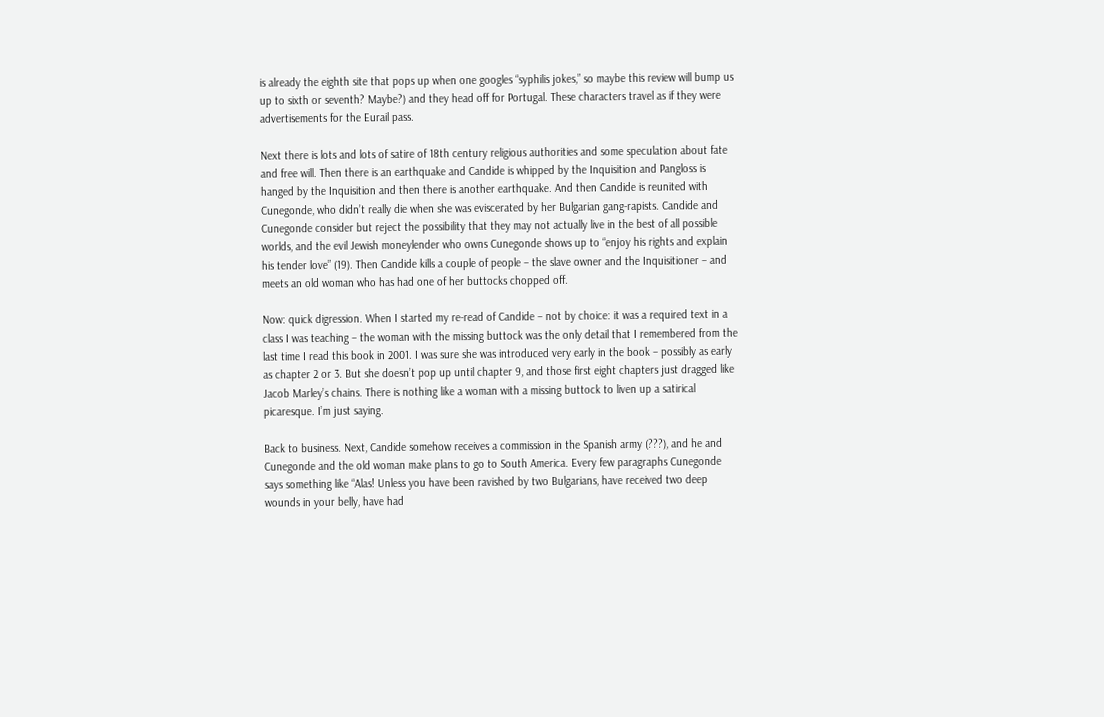is already the eighth site that pops up when one googles “syphilis jokes,” so maybe this review will bump us up to sixth or seventh? Maybe?) and they head off for Portugal. These characters travel as if they were advertisements for the Eurail pass.

Next there is lots and lots of satire of 18th century religious authorities and some speculation about fate and free will. Then there is an earthquake and Candide is whipped by the Inquisition and Pangloss is hanged by the Inquisition and then there is another earthquake. And then Candide is reunited with Cunegonde, who didn’t really die when she was eviscerated by her Bulgarian gang-rapists. Candide and Cunegonde consider but reject the possibility that they may not actually live in the best of all possible worlds, and the evil Jewish moneylender who owns Cunegonde shows up to “enjoy his rights and explain his tender love” (19). Then Candide kills a couple of people – the slave owner and the Inquisitioner – and meets an old woman who has had one of her buttocks chopped off.

Now: quick digression. When I started my re-read of Candide – not by choice: it was a required text in a class I was teaching – the woman with the missing buttock was the only detail that I remembered from the last time I read this book in 2001. I was sure she was introduced very early in the book – possibly as early as chapter 2 or 3. But she doesn’t pop up until chapter 9, and those first eight chapters just dragged like Jacob Marley’s chains. There is nothing like a woman with a missing buttock to liven up a satirical picaresque. I’m just saying.

Back to business. Next, Candide somehow receives a commission in the Spanish army (???), and he and Cunegonde and the old woman make plans to go to South America. Every few paragraphs Cunegonde says something like “Alas! Unless you have been ravished by two Bulgarians, have received two deep wounds in your belly, have had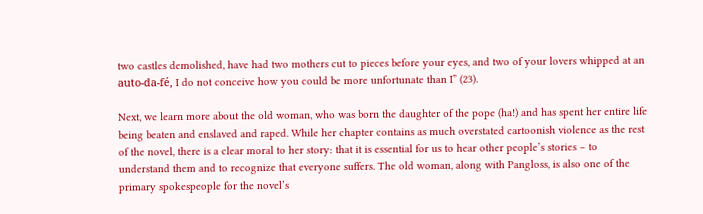two castles demolished, have had two mothers cut to pieces before your eyes, and two of your lovers whipped at an auto-da-fé, I do not conceive how you could be more unfortunate than I” (23).

Next, we learn more about the old woman, who was born the daughter of the pope (ha!) and has spent her entire life being beaten and enslaved and raped. While her chapter contains as much overstated cartoonish violence as the rest of the novel, there is a clear moral to her story: that it is essential for us to hear other people’s stories – to understand them and to recognize that everyone suffers. The old woman, along with Pangloss, is also one of the primary spokespeople for the novel’s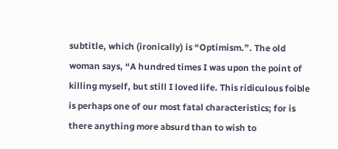subtitle, which (ironically) is “Optimism.”. The old woman says, “A hundred times I was upon the point of killing myself, but still I loved life. This ridiculous foible is perhaps one of our most fatal characteristics; for is there anything more absurd than to wish to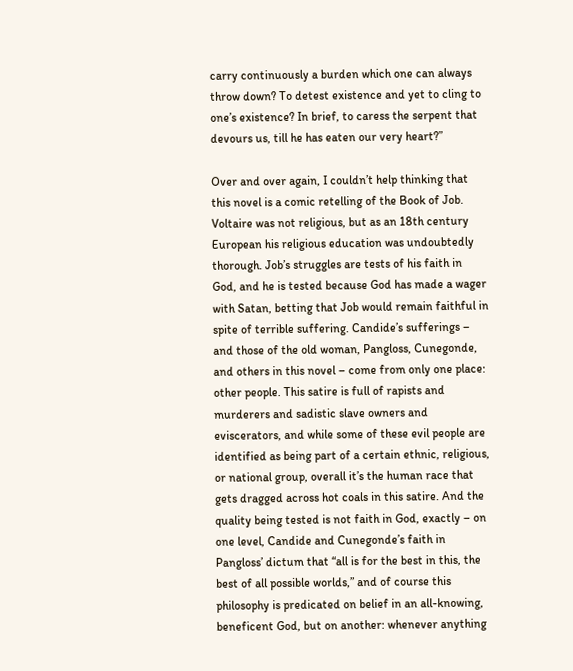carry continuously a burden which one can always throw down? To detest existence and yet to cling to one’s existence? In brief, to caress the serpent that devours us, till he has eaten our very heart?”

Over and over again, I couldn’t help thinking that this novel is a comic retelling of the Book of Job. Voltaire was not religious, but as an 18th century European his religious education was undoubtedly thorough. Job’s struggles are tests of his faith in God, and he is tested because God has made a wager with Satan, betting that Job would remain faithful in spite of terrible suffering. Candide’s sufferings – and those of the old woman, Pangloss, Cunegonde, and others in this novel – come from only one place: other people. This satire is full of rapists and murderers and sadistic slave owners and eviscerators, and while some of these evil people are identified as being part of a certain ethnic, religious, or national group, overall it’s the human race that gets dragged across hot coals in this satire. And the quality being tested is not faith in God, exactly – on one level, Candide and Cunegonde’s faith in Pangloss’ dictum that “all is for the best in this, the best of all possible worlds,” and of course this philosophy is predicated on belief in an all-knowing, beneficent God, but on another: whenever anything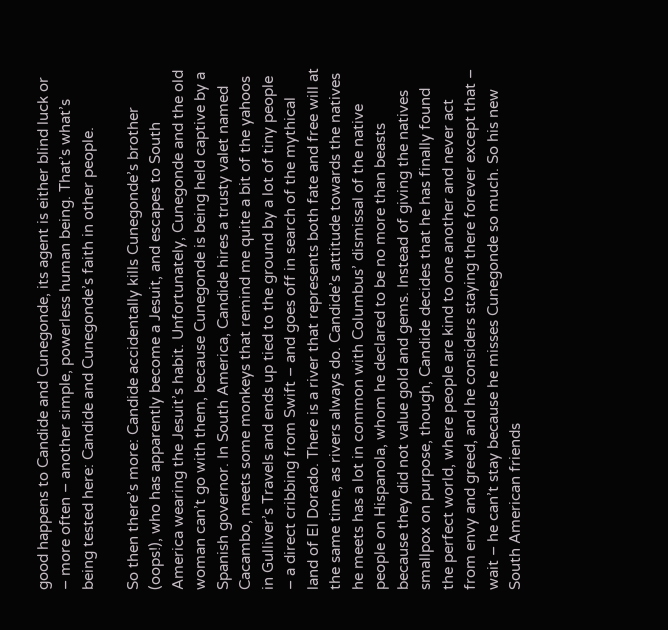good happens to Candide and Cunegonde, its agent is either blind luck or – more often – another simple, powerless human being. That’s what’s being tested here: Candide and Cunegonde’s faith in other people.

So then there’s more: Candide accidentally kills Cunegonde’s brother (oops!), who has apparently become a Jesuit, and escapes to South America wearing the Jesuit’s habit. Unfortunately, Cunegonde and the old woman can’t go with them, because Cunegonde is being held captive by a Spanish governor. In South America, Candide hires a trusty valet named Cacambo, meets some monkeys that remind me quite a bit of the yahoos in Gulliver’s Travels and ends up tied to the ground by a lot of tiny people – a direct cribbing from Swift – and goes off in search of the mythical land of El Dorado. There is a river that represents both fate and free will at the same time, as rivers always do. Candide’s attitude towards the natives he meets has a lot in common with Columbus’ dismissal of the native people on Hispanola, whom he declared to be no more than beasts because they did not value gold and gems. Instead of giving the natives smallpox on purpose, though, Candide decides that he has finally found the perfect world, where people are kind to one another and never act from envy and greed, and he considers staying there forever except that – wait – he can’t stay because he misses Cunegonde so much. So his new South American friends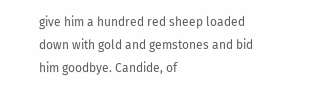give him a hundred red sheep loaded down with gold and gemstones and bid him goodbye. Candide, of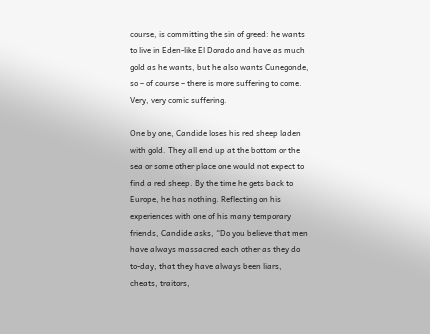course, is committing the sin of greed: he wants to live in Eden-like El Dorado and have as much gold as he wants, but he also wants Cunegonde, so – of course – there is more suffering to come. Very, very comic suffering.

One by one, Candide loses his red sheep laden with gold. They all end up at the bottom or the sea or some other place one would not expect to find a red sheep. By the time he gets back to Europe, he has nothing. Reflecting on his experiences with one of his many temporary friends, Candide asks, “Do you believe that men have always massacred each other as they do to-day, that they have always been liars, cheats, traitors,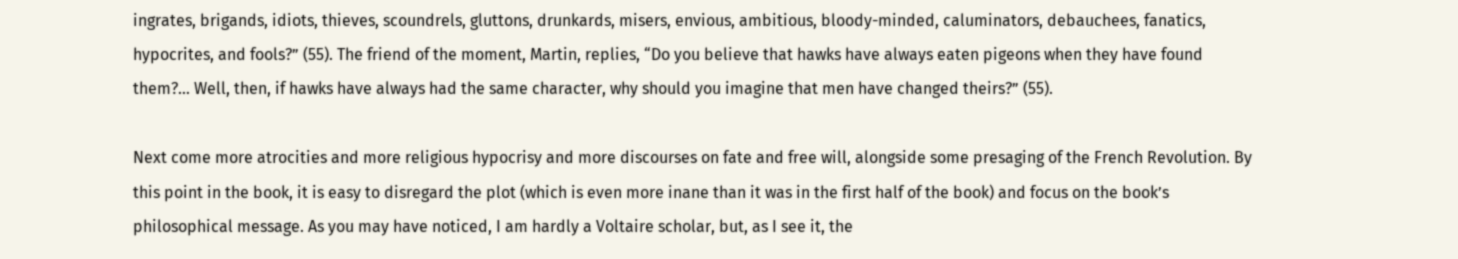ingrates, brigands, idiots, thieves, scoundrels, gluttons, drunkards, misers, envious, ambitious, bloody-minded, caluminators, debauchees, fanatics, hypocrites, and fools?” (55). The friend of the moment, Martin, replies, “Do you believe that hawks have always eaten pigeons when they have found them?… Well, then, if hawks have always had the same character, why should you imagine that men have changed theirs?” (55).

Next come more atrocities and more religious hypocrisy and more discourses on fate and free will, alongside some presaging of the French Revolution. By this point in the book, it is easy to disregard the plot (which is even more inane than it was in the first half of the book) and focus on the book’s philosophical message. As you may have noticed, I am hardly a Voltaire scholar, but, as I see it, the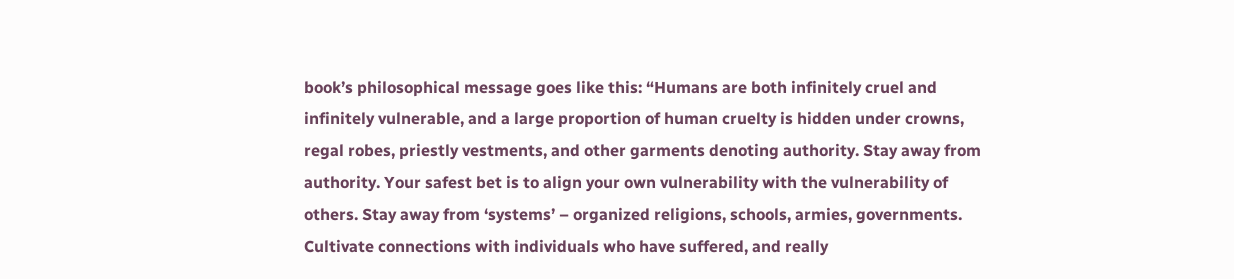book’s philosophical message goes like this: “Humans are both infinitely cruel and infinitely vulnerable, and a large proportion of human cruelty is hidden under crowns, regal robes, priestly vestments, and other garments denoting authority. Stay away from authority. Your safest bet is to align your own vulnerability with the vulnerability of others. Stay away from ‘systems’ – organized religions, schools, armies, governments. Cultivate connections with individuals who have suffered, and really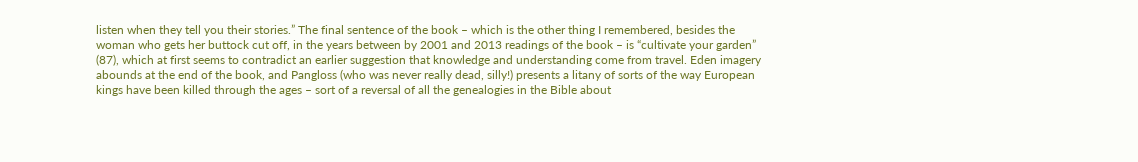listen when they tell you their stories.” The final sentence of the book – which is the other thing I remembered, besides the woman who gets her buttock cut off, in the years between by 2001 and 2013 readings of the book – is “cultivate your garden” (87), which at first seems to contradict an earlier suggestion that knowledge and understanding come from travel. Eden imagery abounds at the end of the book, and Pangloss (who was never really dead, silly!) presents a litany of sorts of the way European kings have been killed through the ages – sort of a reversal of all the genealogies in the Bible about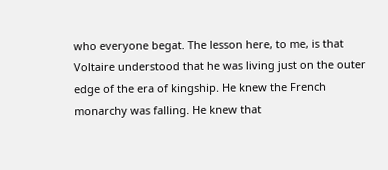who everyone begat. The lesson here, to me, is that Voltaire understood that he was living just on the outer edge of the era of kingship. He knew the French monarchy was falling. He knew that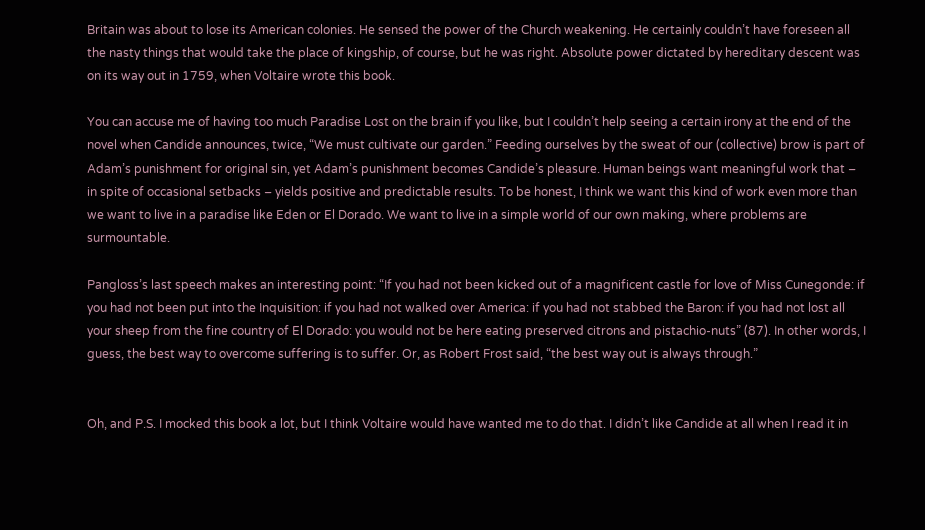Britain was about to lose its American colonies. He sensed the power of the Church weakening. He certainly couldn’t have foreseen all the nasty things that would take the place of kingship, of course, but he was right. Absolute power dictated by hereditary descent was on its way out in 1759, when Voltaire wrote this book.

You can accuse me of having too much Paradise Lost on the brain if you like, but I couldn’t help seeing a certain irony at the end of the novel when Candide announces, twice, “We must cultivate our garden.” Feeding ourselves by the sweat of our (collective) brow is part of Adam’s punishment for original sin, yet Adam’s punishment becomes Candide’s pleasure. Human beings want meaningful work that – in spite of occasional setbacks – yields positive and predictable results. To be honest, I think we want this kind of work even more than we want to live in a paradise like Eden or El Dorado. We want to live in a simple world of our own making, where problems are surmountable.

Pangloss’s last speech makes an interesting point: “If you had not been kicked out of a magnificent castle for love of Miss Cunegonde: if you had not been put into the Inquisition: if you had not walked over America: if you had not stabbed the Baron: if you had not lost all your sheep from the fine country of El Dorado: you would not be here eating preserved citrons and pistachio-nuts” (87). In other words, I guess, the best way to overcome suffering is to suffer. Or, as Robert Frost said, “the best way out is always through.”


Oh, and P.S. I mocked this book a lot, but I think Voltaire would have wanted me to do that. I didn’t like Candide at all when I read it in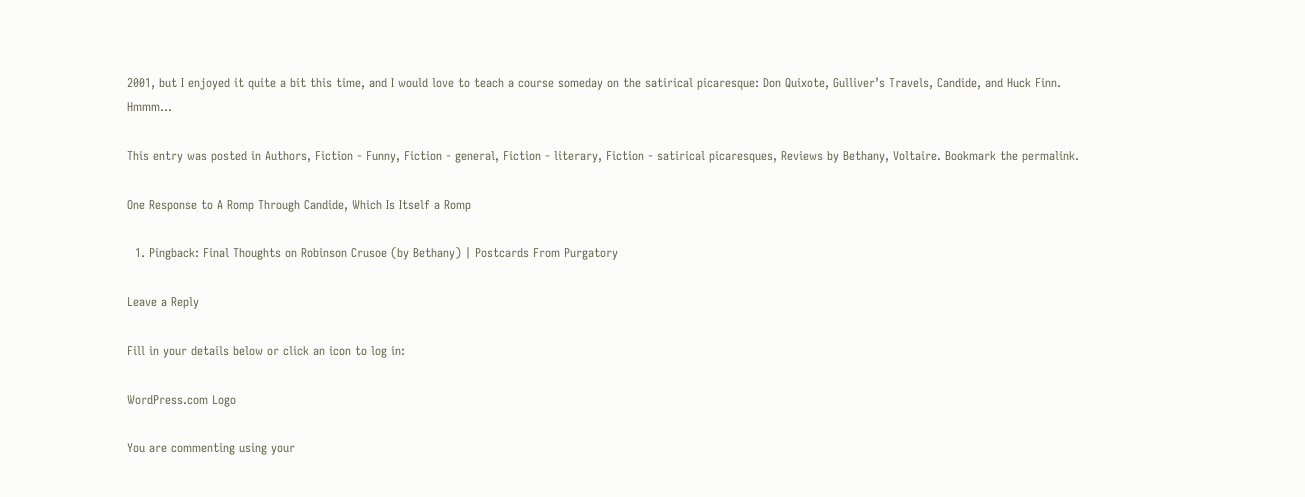2001, but I enjoyed it quite a bit this time, and I would love to teach a course someday on the satirical picaresque: Don Quixote, Gulliver’s Travels, Candide, and Huck Finn. Hmmm…

This entry was posted in Authors, Fiction - Funny, Fiction - general, Fiction - literary, Fiction - satirical picaresques, Reviews by Bethany, Voltaire. Bookmark the permalink.

One Response to A Romp Through Candide, Which Is Itself a Romp

  1. Pingback: Final Thoughts on Robinson Crusoe (by Bethany) | Postcards From Purgatory

Leave a Reply

Fill in your details below or click an icon to log in:

WordPress.com Logo

You are commenting using your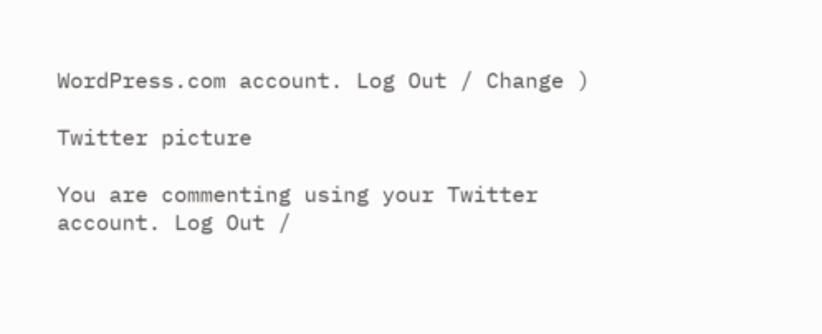WordPress.com account. Log Out / Change )

Twitter picture

You are commenting using your Twitter account. Log Out /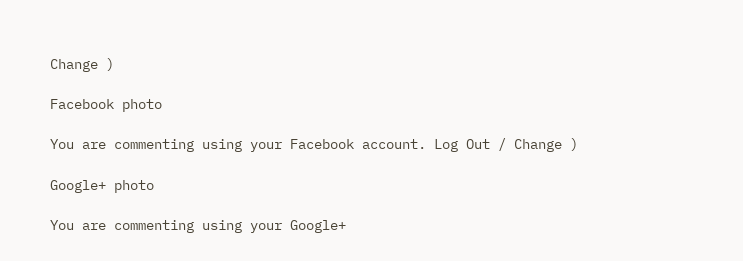Change )

Facebook photo

You are commenting using your Facebook account. Log Out / Change )

Google+ photo

You are commenting using your Google+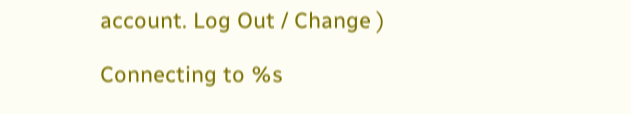account. Log Out / Change )

Connecting to %s